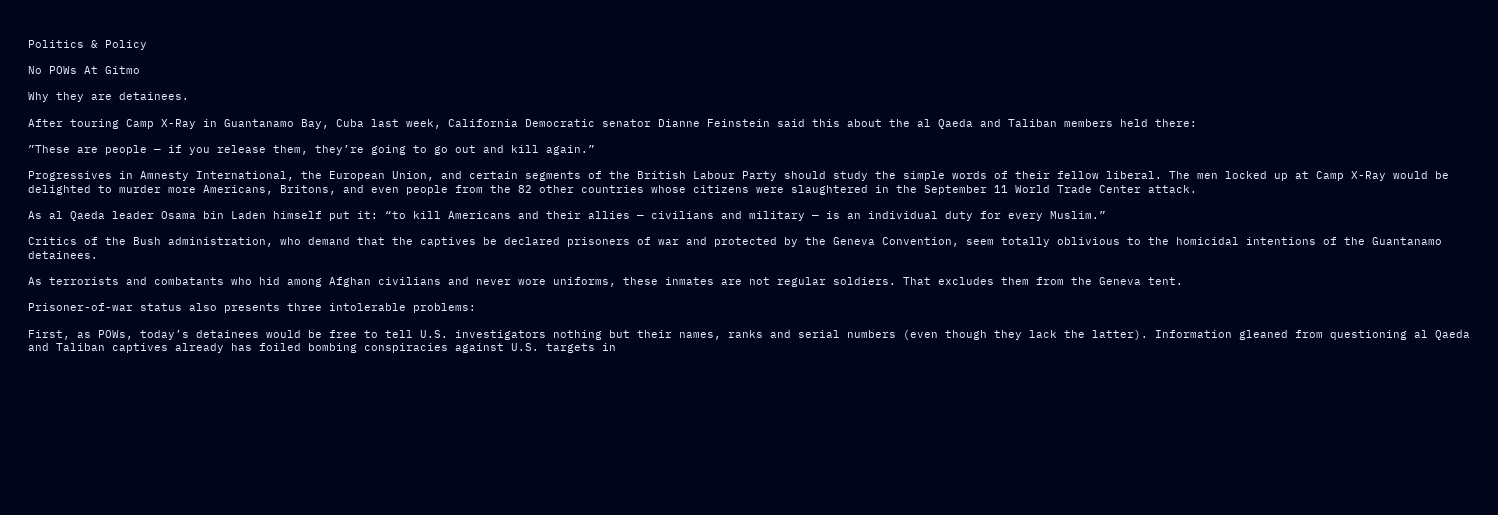Politics & Policy

No POWs At Gitmo

Why they are detainees.

After touring Camp X-Ray in Guantanamo Bay, Cuba last week, California Democratic senator Dianne Feinstein said this about the al Qaeda and Taliban members held there:

”These are people — if you release them, they’re going to go out and kill again.”

Progressives in Amnesty International, the European Union, and certain segments of the British Labour Party should study the simple words of their fellow liberal. The men locked up at Camp X-Ray would be delighted to murder more Americans, Britons, and even people from the 82 other countries whose citizens were slaughtered in the September 11 World Trade Center attack.

As al Qaeda leader Osama bin Laden himself put it: “to kill Americans and their allies — civilians and military — is an individual duty for every Muslim.”

Critics of the Bush administration, who demand that the captives be declared prisoners of war and protected by the Geneva Convention, seem totally oblivious to the homicidal intentions of the Guantanamo detainees.

As terrorists and combatants who hid among Afghan civilians and never wore uniforms, these inmates are not regular soldiers. That excludes them from the Geneva tent.

Prisoner-of-war status also presents three intolerable problems:

First, as POWs, today’s detainees would be free to tell U.S. investigators nothing but their names, ranks and serial numbers (even though they lack the latter). Information gleaned from questioning al Qaeda and Taliban captives already has foiled bombing conspiracies against U.S. targets in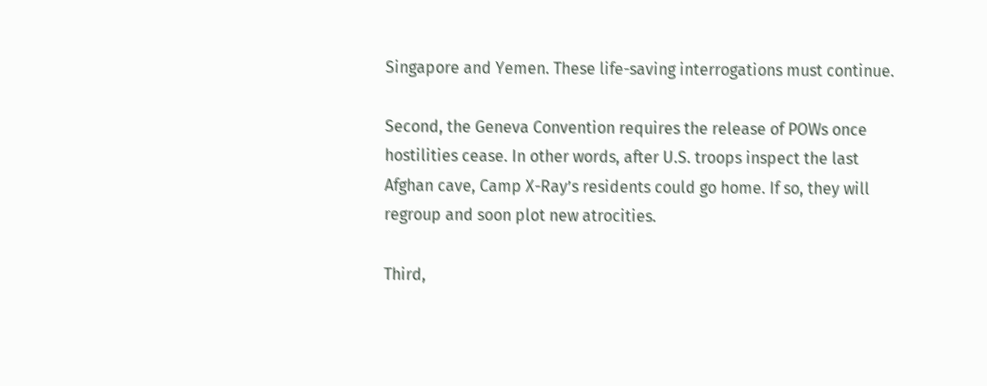Singapore and Yemen. These life-saving interrogations must continue.

Second, the Geneva Convention requires the release of POWs once hostilities cease. In other words, after U.S. troops inspect the last Afghan cave, Camp X-Ray’s residents could go home. If so, they will regroup and soon plot new atrocities.

Third,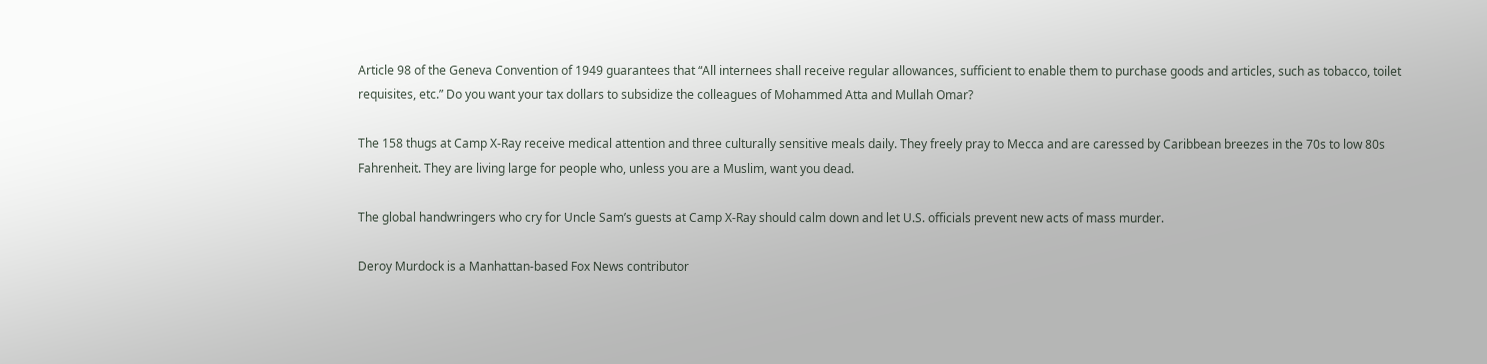Article 98 of the Geneva Convention of 1949 guarantees that “All internees shall receive regular allowances, sufficient to enable them to purchase goods and articles, such as tobacco, toilet requisites, etc.” Do you want your tax dollars to subsidize the colleagues of Mohammed Atta and Mullah Omar?

The 158 thugs at Camp X-Ray receive medical attention and three culturally sensitive meals daily. They freely pray to Mecca and are caressed by Caribbean breezes in the 70s to low 80s Fahrenheit. They are living large for people who, unless you are a Muslim, want you dead.

The global handwringers who cry for Uncle Sam’s guests at Camp X-Ray should calm down and let U.S. officials prevent new acts of mass murder.

Deroy Murdock is a Manhattan-based Fox News contributor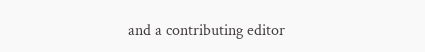and a contributing editor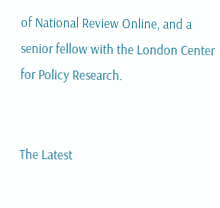of National Review Online, and a senior fellow with the London Center for Policy Research.


The Latest